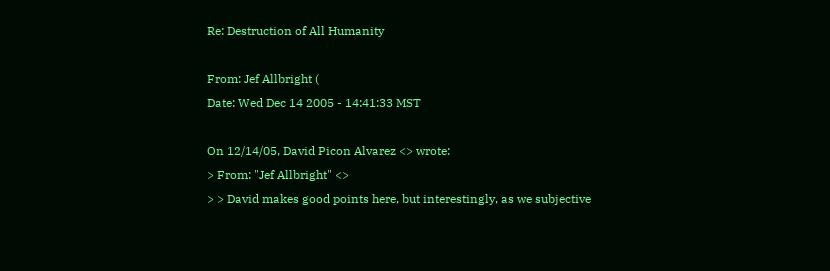Re: Destruction of All Humanity

From: Jef Allbright (
Date: Wed Dec 14 2005 - 14:41:33 MST

On 12/14/05, David Picon Alvarez <> wrote:
> From: "Jef Allbright" <>
> > David makes good points here, but interestingly, as we subjective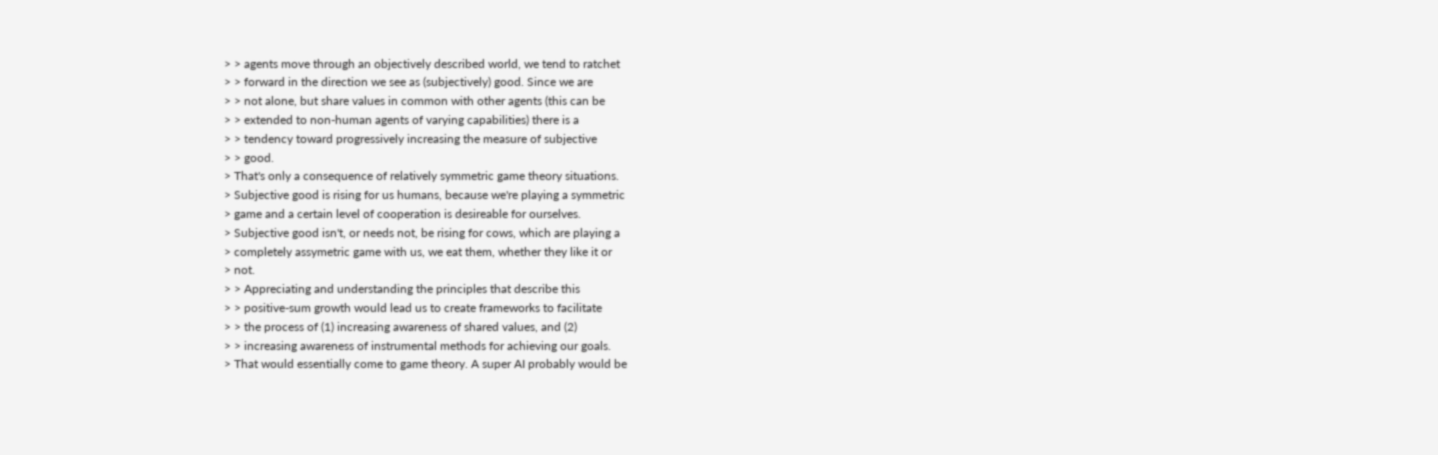> > agents move through an objectively described world, we tend to ratchet
> > forward in the direction we see as (subjectively) good. Since we are
> > not alone, but share values in common with other agents (this can be
> > extended to non-human agents of varying capabilities) there is a
> > tendency toward progressively increasing the measure of subjective
> > good.
> That's only a consequence of relatively symmetric game theory situations.
> Subjective good is rising for us humans, because we're playing a symmetric
> game and a certain level of cooperation is desireable for ourselves.
> Subjective good isn't, or needs not, be rising for cows, which are playing a
> completely assymetric game with us, we eat them, whether they like it or
> not.
> > Appreciating and understanding the principles that describe this
> > positive-sum growth would lead us to create frameworks to facilitate
> > the process of (1) increasing awareness of shared values, and (2)
> > increasing awareness of instrumental methods for achieving our goals.
> That would essentially come to game theory. A super AI probably would be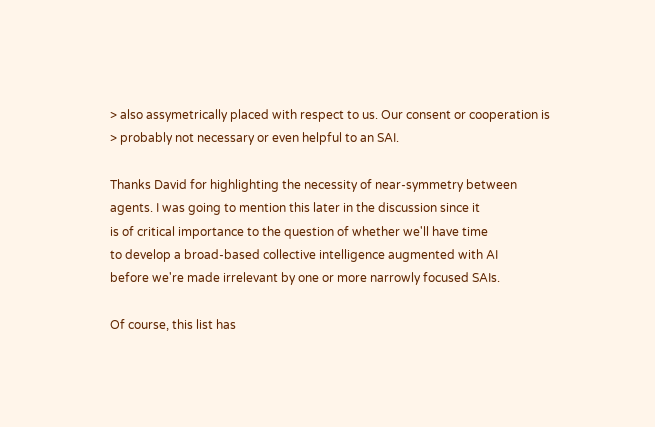> also assymetrically placed with respect to us. Our consent or cooperation is
> probably not necessary or even helpful to an SAI.

Thanks David for highlighting the necessity of near-symmetry between
agents. I was going to mention this later in the discussion since it
is of critical importance to the question of whether we'll have time
to develop a broad-based collective intelligence augmented with AI
before we're made irrelevant by one or more narrowly focused SAIs.

Of course, this list has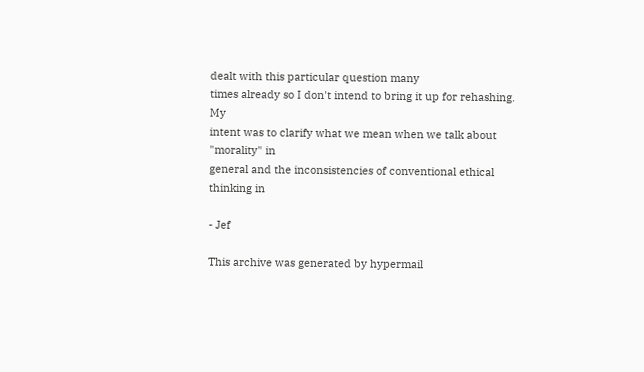dealt with this particular question many
times already so I don't intend to bring it up for rehashing. My
intent was to clarify what we mean when we talk about "morality" in
general and the inconsistencies of conventional ethical thinking in

- Jef

This archive was generated by hypermail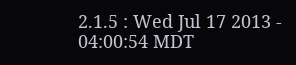2.1.5 : Wed Jul 17 2013 - 04:00:54 MDT